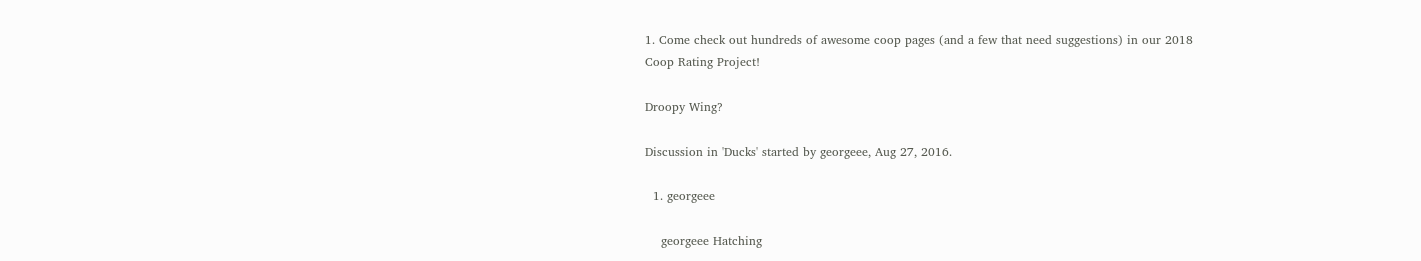1. Come check out hundreds of awesome coop pages (and a few that need suggestions) in our 2018 Coop Rating Project!

Droopy Wing?

Discussion in 'Ducks' started by georgeee, Aug 27, 2016.

  1. georgeee

    georgeee Hatching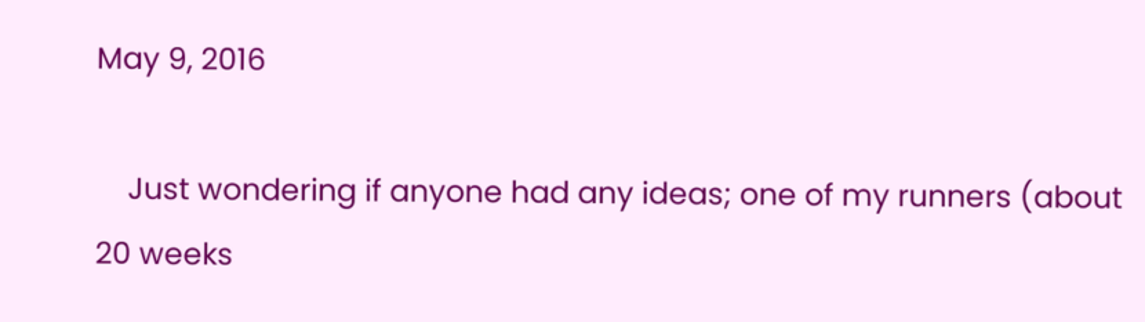May 9, 2016

    Just wondering if anyone had any ideas; one of my runners (about 20 weeks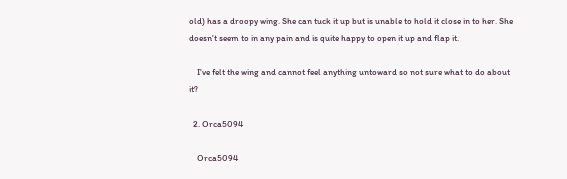old) has a droopy wing. She can tuck it up but is unable to hold it close in to her. She doesn't seem to in any pain and is quite happy to open it up and flap it.

    I've felt the wing and cannot feel anything untoward so not sure what to do about it?

  2. Orca5094

    Orca5094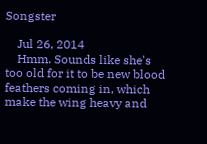Songster

    Jul 26, 2014
    Hmm. Sounds like she's too old for it to be new blood feathers coming in, which make the wing heavy and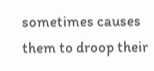sometimes causes them to droop their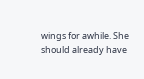wings for awhile. She should already have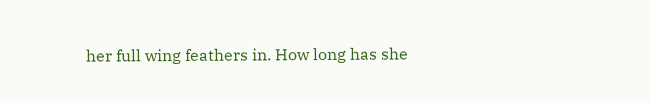her full wing feathers in. How long has she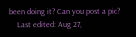been doing it? Can you post a pic?
    Last edited: Aug 27,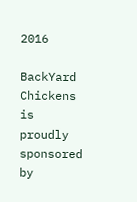2016

BackYard Chickens is proudly sponsored by